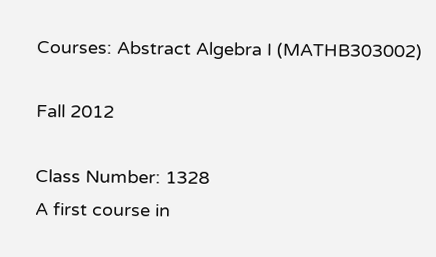Courses: Abstract Algebra I (MATHB303002)

Fall 2012

Class Number: 1328
A first course in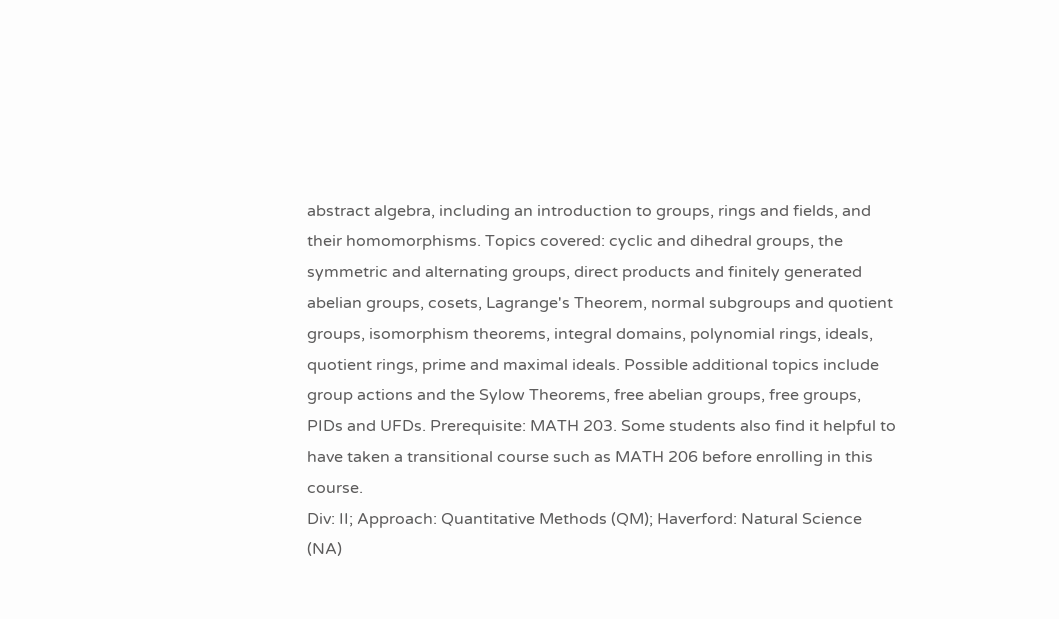abstract algebra, including an introduction to groups, rings and fields, and their homomorphisms. Topics covered: cyclic and dihedral groups, the symmetric and alternating groups, direct products and finitely generated abelian groups, cosets, Lagrange's Theorem, normal subgroups and quotient groups, isomorphism theorems, integral domains, polynomial rings, ideals, quotient rings, prime and maximal ideals. Possible additional topics include group actions and the Sylow Theorems, free abelian groups, free groups, PIDs and UFDs. Prerequisite: MATH 203. Some students also find it helpful to have taken a transitional course such as MATH 206 before enrolling in this course.
Div: II; Approach: Quantitative Methods (QM); Haverford: Natural Science (NA)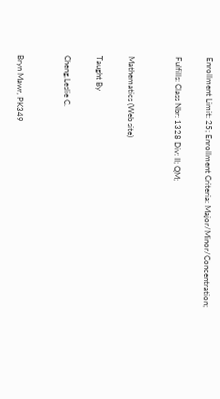Enrollment Limit: 25; Enrollment Criteria: Major/Minor/Concentration;

Fulfills: Class Nbr: 1328 Div: II; QM;


Mathematics (Web site)

Taught By

Cheng,Leslie C.


Bryn Mawr, PK349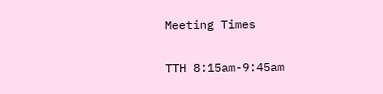Meeting Times

TTH 8:15am-9:45am